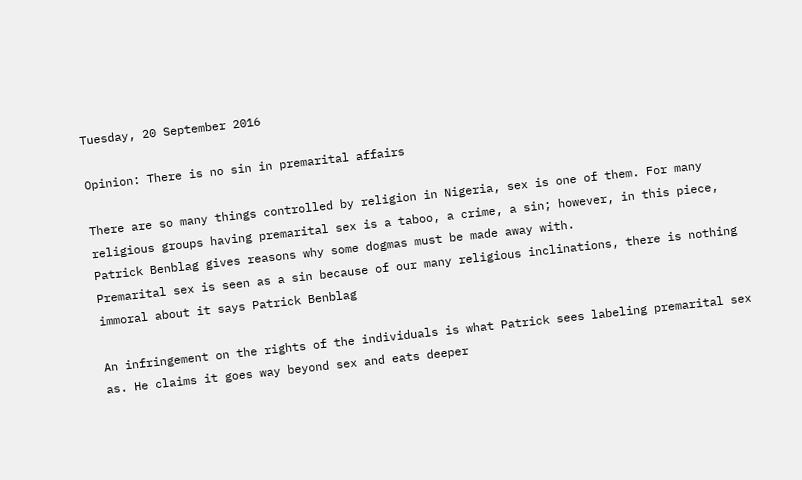Tuesday, 20 September 2016

Opinion: There is no sin in premarital affairs

There are so many things controlled by religion in Nigeria, sex is one of them. For many religious groups having premarital sex is a taboo, a crime, a sin; however, in this piece, Patrick Benblag gives reasons why some dogmas must be made away with.
Premarital sex is seen as a sin because of our many religious inclinations, there is nothing immoral about it says Patrick Benblag

An infringement on the rights of the individuals is what Patrick sees labeling premarital sex as. He claims it goes way beyond sex and eats deeper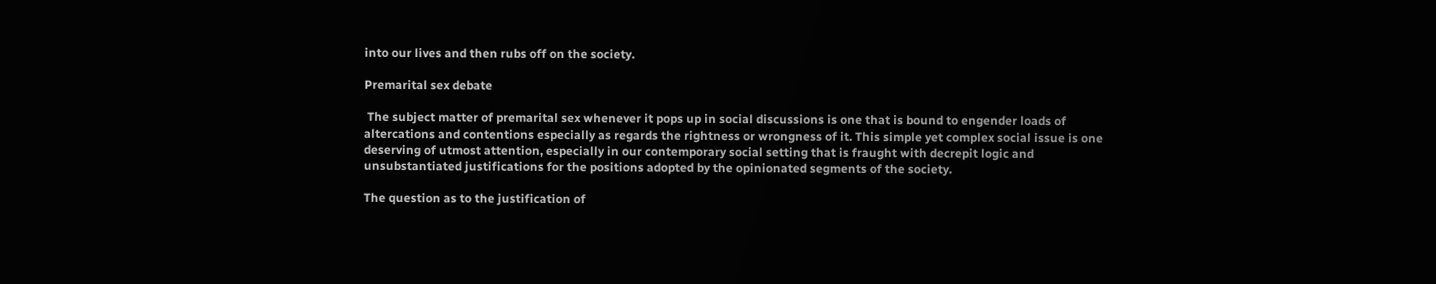into our lives and then rubs off on the society.

Premarital sex debate

 The subject matter of premarital sex whenever it pops up in social discussions is one that is bound to engender loads of altercations and contentions especially as regards the rightness or wrongness of it. This simple yet complex social issue is one deserving of utmost attention, especially in our contemporary social setting that is fraught with decrepit logic and unsubstantiated justifications for the positions adopted by the opinionated segments of the society.

The question as to the justification of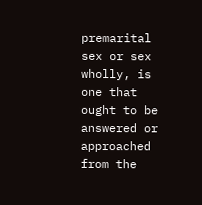premarital sex or sex wholly, is one that ought to be answered or approached from the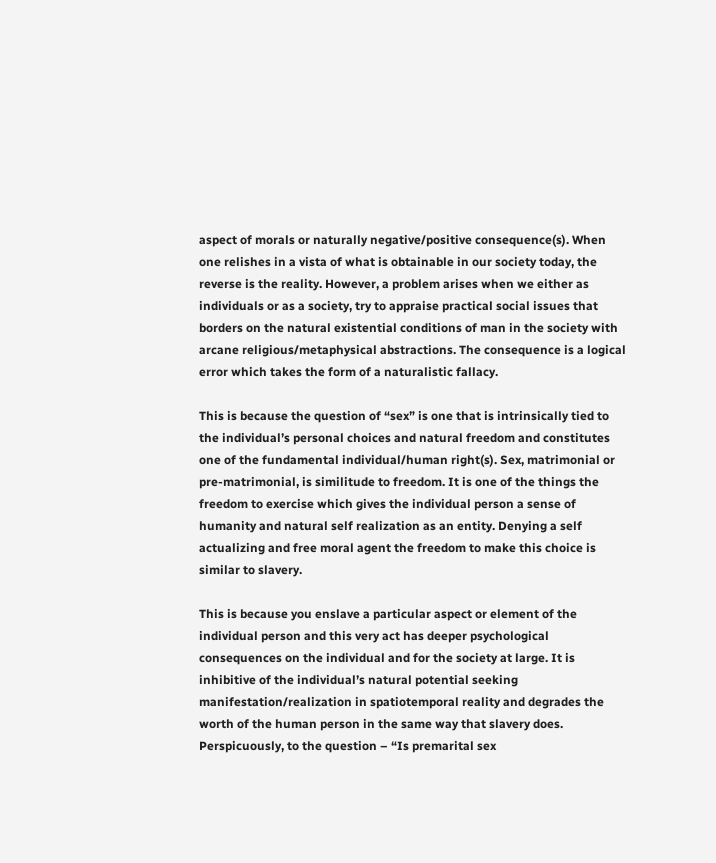aspect of morals or naturally negative/positive consequence(s). When one relishes in a vista of what is obtainable in our society today, the reverse is the reality. However, a problem arises when we either as individuals or as a society, try to appraise practical social issues that borders on the natural existential conditions of man in the society with arcane religious/metaphysical abstractions. The consequence is a logical error which takes the form of a naturalistic fallacy.

This is because the question of “sex” is one that is intrinsically tied to the individual’s personal choices and natural freedom and constitutes one of the fundamental individual/human right(s). Sex, matrimonial or pre-matrimonial, is similitude to freedom. It is one of the things the freedom to exercise which gives the individual person a sense of humanity and natural self realization as an entity. Denying a self actualizing and free moral agent the freedom to make this choice is similar to slavery.

This is because you enslave a particular aspect or element of the individual person and this very act has deeper psychological consequences on the individual and for the society at large. It is inhibitive of the individual’s natural potential seeking manifestation/realization in spatiotemporal reality and degrades the worth of the human person in the same way that slavery does. Perspicuously, to the question – “Is premarital sex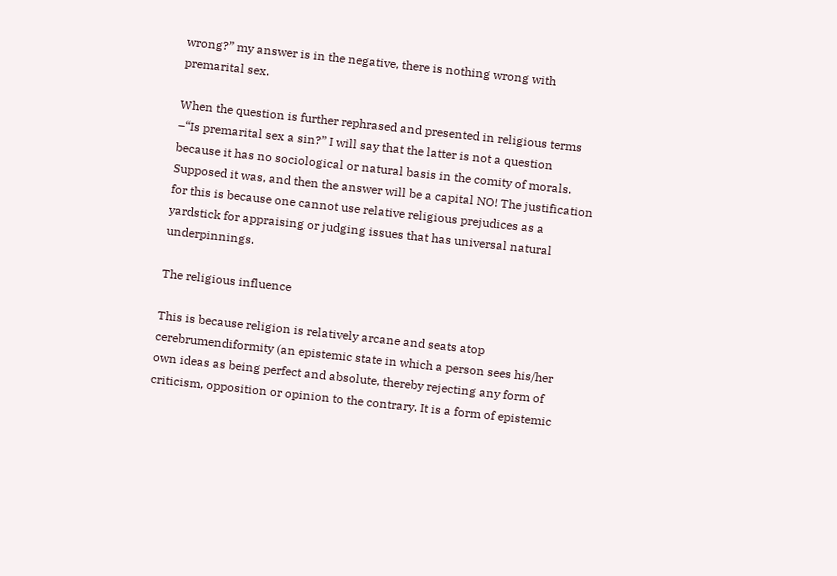wrong?” my answer is in the negative, there is nothing wrong with premarital sex.

When the question is further rephrased and presented in religious terms –“Is premarital sex a sin?” I will say that the latter is not a question because it has no sociological or natural basis in the comity of morals. Supposed it was, and then the answer will be a capital NO! The justification for this is because one cannot use relative religious prejudices as a yardstick for appraising or judging issues that has universal natural underpinnings.

The religious influence

This is because religion is relatively arcane and seats atop cerebrumendiformity (an epistemic state in which a person sees his/her own ideas as being perfect and absolute, thereby rejecting any form of criticism, opposition or opinion to the contrary. It is a form of epistemic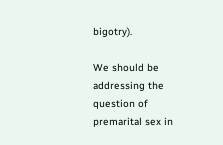bigotry).

We should be addressing the question of premarital sex in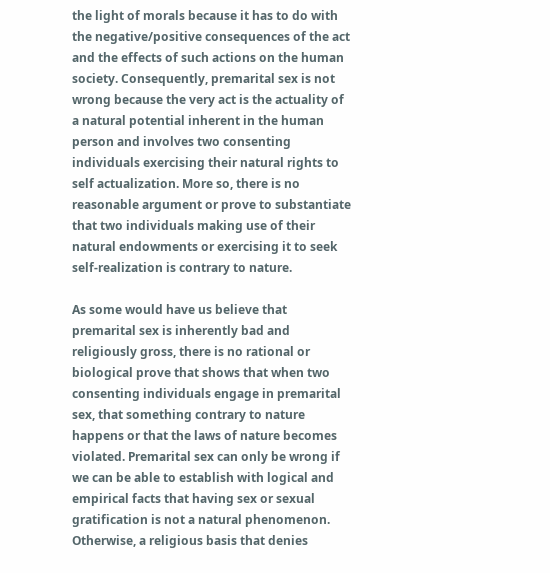the light of morals because it has to do with the negative/positive consequences of the act and the effects of such actions on the human society. Consequently, premarital sex is not wrong because the very act is the actuality of a natural potential inherent in the human person and involves two consenting individuals exercising their natural rights to self actualization. More so, there is no reasonable argument or prove to substantiate that two individuals making use of their natural endowments or exercising it to seek self-realization is contrary to nature.

As some would have us believe that premarital sex is inherently bad and religiously gross, there is no rational or biological prove that shows that when two consenting individuals engage in premarital sex, that something contrary to nature happens or that the laws of nature becomes violated. Premarital sex can only be wrong if we can be able to establish with logical and empirical facts that having sex or sexual gratification is not a natural phenomenon. Otherwise, a religious basis that denies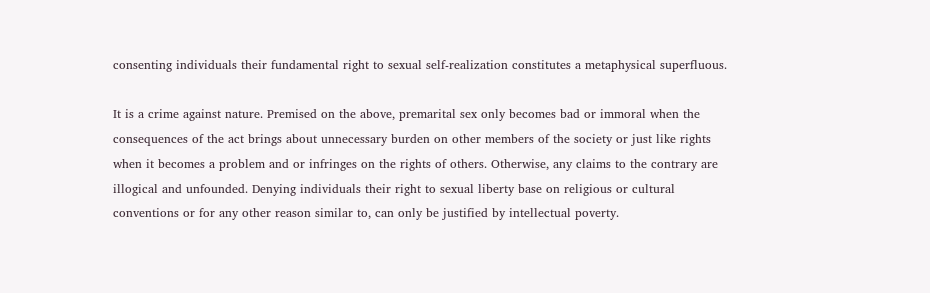consenting individuals their fundamental right to sexual self-realization constitutes a metaphysical superfluous.

It is a crime against nature. Premised on the above, premarital sex only becomes bad or immoral when the consequences of the act brings about unnecessary burden on other members of the society or just like rights when it becomes a problem and or infringes on the rights of others. Otherwise, any claims to the contrary are illogical and unfounded. Denying individuals their right to sexual liberty base on religious or cultural conventions or for any other reason similar to, can only be justified by intellectual poverty.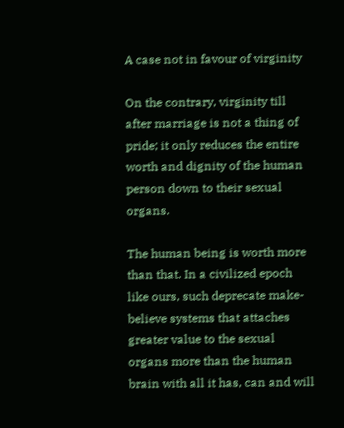A case not in favour of virginity

On the contrary, virginity till after marriage is not a thing of pride; it only reduces the entire worth and dignity of the human person down to their sexual organs.

The human being is worth more than that. In a civilized epoch like ours, such deprecate make-believe systems that attaches greater value to the sexual organs more than the human brain with all it has, can and will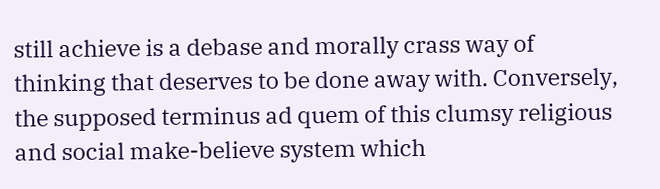still achieve is a debase and morally crass way of thinking that deserves to be done away with. Conversely, the supposed terminus ad quem of this clumsy religious and social make-believe system which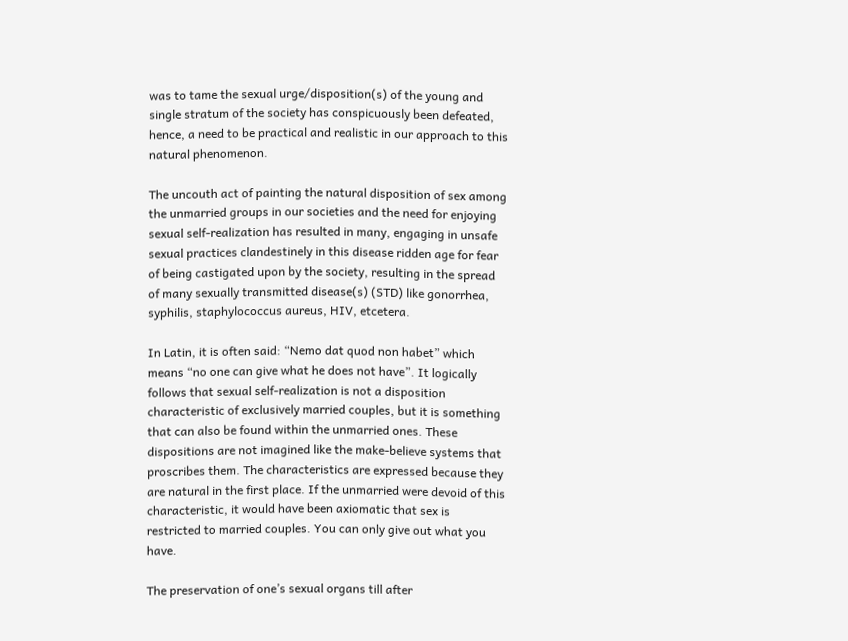was to tame the sexual urge/disposition(s) of the young and single stratum of the society has conspicuously been defeated, hence, a need to be practical and realistic in our approach to this natural phenomenon.

The uncouth act of painting the natural disposition of sex among the unmarried groups in our societies and the need for enjoying sexual self-realization has resulted in many, engaging in unsafe sexual practices clandestinely in this disease ridden age for fear of being castigated upon by the society, resulting in the spread of many sexually transmitted disease(s) (STD) like gonorrhea, syphilis, staphylococcus aureus, HIV, etcetera.

In Latin, it is often said: “Nemo dat quod non habet” which means “no one can give what he does not have”. It logically follows that sexual self-realization is not a disposition characteristic of exclusively married couples, but it is something that can also be found within the unmarried ones. These dispositions are not imagined like the make-believe systems that proscribes them. The characteristics are expressed because they are natural in the first place. If the unmarried were devoid of this characteristic, it would have been axiomatic that sex is restricted to married couples. You can only give out what you have.

The preservation of one’s sexual organs till after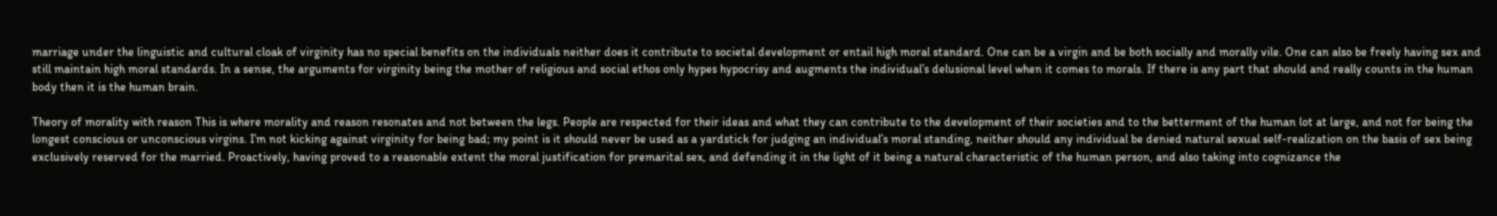marriage under the linguistic and cultural cloak of virginity has no special benefits on the individuals neither does it contribute to societal development or entail high moral standard. One can be a virgin and be both socially and morally vile. One can also be freely having sex and still maintain high moral standards. In a sense, the arguments for virginity being the mother of religious and social ethos only hypes hypocrisy and augments the individual’s delusional level when it comes to morals. If there is any part that should and really counts in the human body then it is the human brain.

Theory of morality with reason This is where morality and reason resonates and not between the legs. People are respected for their ideas and what they can contribute to the development of their societies and to the betterment of the human lot at large, and not for being the longest conscious or unconscious virgins. I’m not kicking against virginity for being bad; my point is it should never be used as a yardstick for judging an individual’s moral standing, neither should any individual be denied natural sexual self-realization on the basis of sex being exclusively reserved for the married. Proactively, having proved to a reasonable extent the moral justification for premarital sex, and defending it in the light of it being a natural characteristic of the human person, and also taking into cognizance the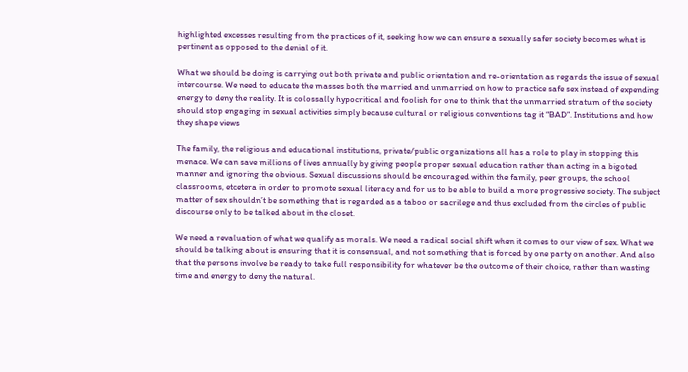highlighted excesses resulting from the practices of it, seeking how we can ensure a sexually safer society becomes what is pertinent as opposed to the denial of it.

What we should be doing is carrying out both private and public orientation and re-orientation as regards the issue of sexual intercourse. We need to educate the masses both the married and unmarried on how to practice safe sex instead of expending energy to deny the reality. It is colossally hypocritical and foolish for one to think that the unmarried stratum of the society should stop engaging in sexual activities simply because cultural or religious conventions tag it “BAD”. Institutions and how they shape views

The family, the religious and educational institutions, private/public organizations all has a role to play in stopping this menace. We can save millions of lives annually by giving people proper sexual education rather than acting in a bigoted manner and ignoring the obvious. Sexual discussions should be encouraged within the family, peer groups, the school classrooms, etcetera in order to promote sexual literacy and for us to be able to build a more progressive society. The subject matter of sex shouldn’t be something that is regarded as a taboo or sacrilege and thus excluded from the circles of public discourse only to be talked about in the closet.

We need a revaluation of what we qualify as morals. We need a radical social shift when it comes to our view of sex. What we should be talking about is ensuring that it is consensual, and not something that is forced by one party on another. And also that the persons involve be ready to take full responsibility for whatever be the outcome of their choice, rather than wasting time and energy to deny the natural.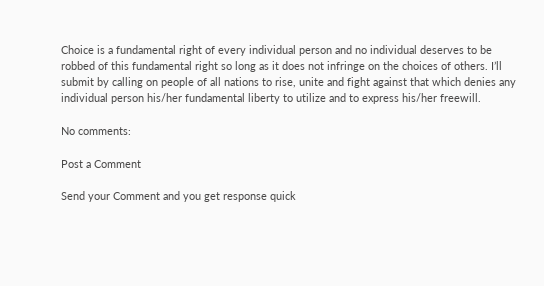Choice is a fundamental right of every individual person and no individual deserves to be robbed of this fundamental right so long as it does not infringe on the choices of others. I’ll submit by calling on people of all nations to rise, unite and fight against that which denies any individual person his/her fundamental liberty to utilize and to express his/her freewill.

No comments:

Post a Comment

Send your Comment and you get response quick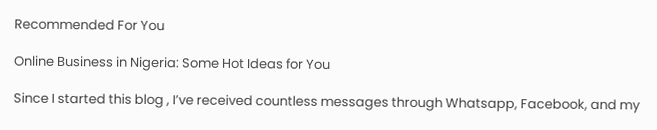Recommended For You

Online Business in Nigeria: Some Hot Ideas for You

Since I started this blog , I’ve received countless messages through Whatsapp, Facebook, and my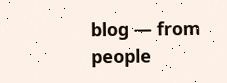blog — from people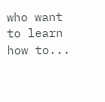who want to learn how to...